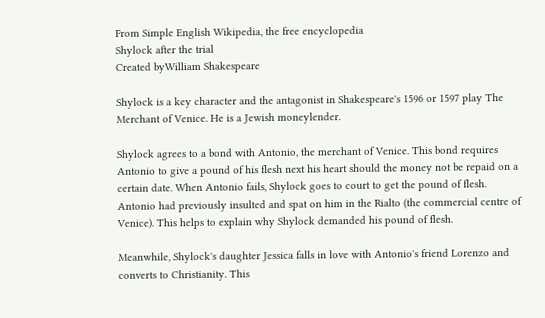From Simple English Wikipedia, the free encyclopedia
Shylock after the trial
Created byWilliam Shakespeare

Shylock is a key character and the antagonist in Shakespeare's 1596 or 1597 play The Merchant of Venice. He is a Jewish moneylender.

Shylock agrees to a bond with Antonio, the merchant of Venice. This bond requires Antonio to give a pound of his flesh next his heart should the money not be repaid on a certain date. When Antonio fails, Shylock goes to court to get the pound of flesh. Antonio had previously insulted and spat on him in the Rialto (the commercial centre of Venice). This helps to explain why Shylock demanded his pound of flesh.

Meanwhile, Shylock's daughter Jessica falls in love with Antonio's friend Lorenzo and converts to Christianity. This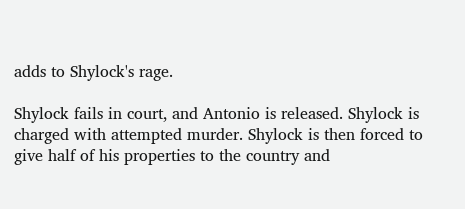adds to Shylock's rage.

Shylock fails in court, and Antonio is released. Shylock is charged with attempted murder. Shylock is then forced to give half of his properties to the country and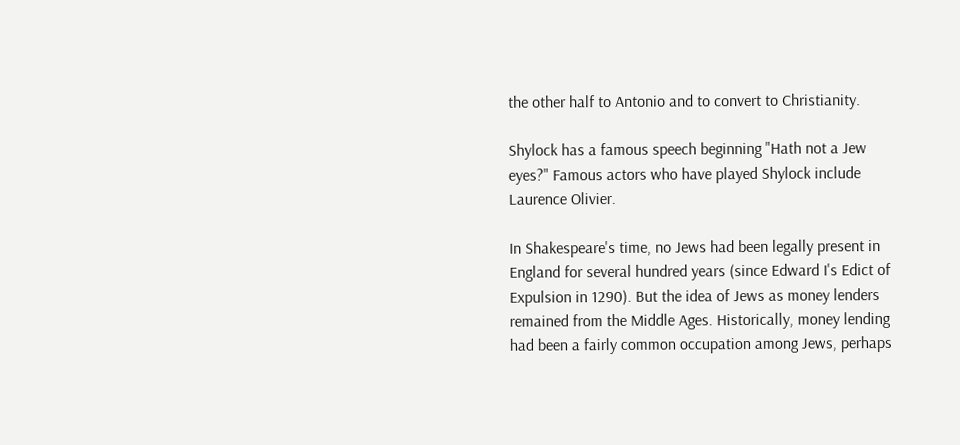the other half to Antonio and to convert to Christianity.

Shylock has a famous speech beginning "Hath not a Jew eyes?" Famous actors who have played Shylock include Laurence Olivier.

In Shakespeare's time, no Jews had been legally present in England for several hundred years (since Edward I's Edict of Expulsion in 1290). But the idea of Jews as money lenders remained from the Middle Ages. Historically, money lending had been a fairly common occupation among Jews, perhaps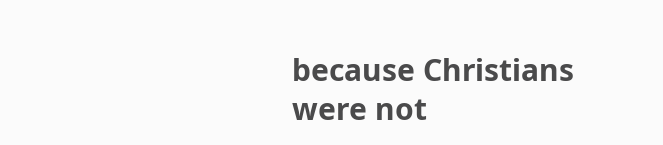because Christians were not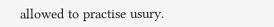allowed to practise usury.